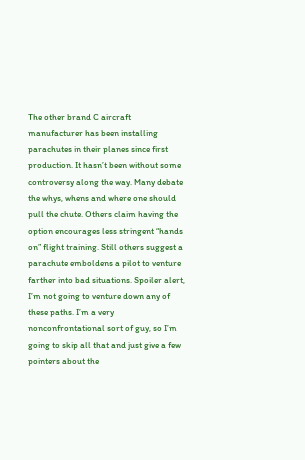The other brand C aircraft manufacturer has been installing parachutes in their planes since first production. It hasn’t been without some controversy along the way. Many debate the whys, whens and where one should pull the chute. Others claim having the option encourages less stringent “hands on” flight training. Still others suggest a parachute emboldens a pilot to venture farther into bad situations. Spoiler alert, I’m not going to venture down any of these paths. I’m a very nonconfrontational sort of guy, so I’m going to skip all that and just give a few pointers about the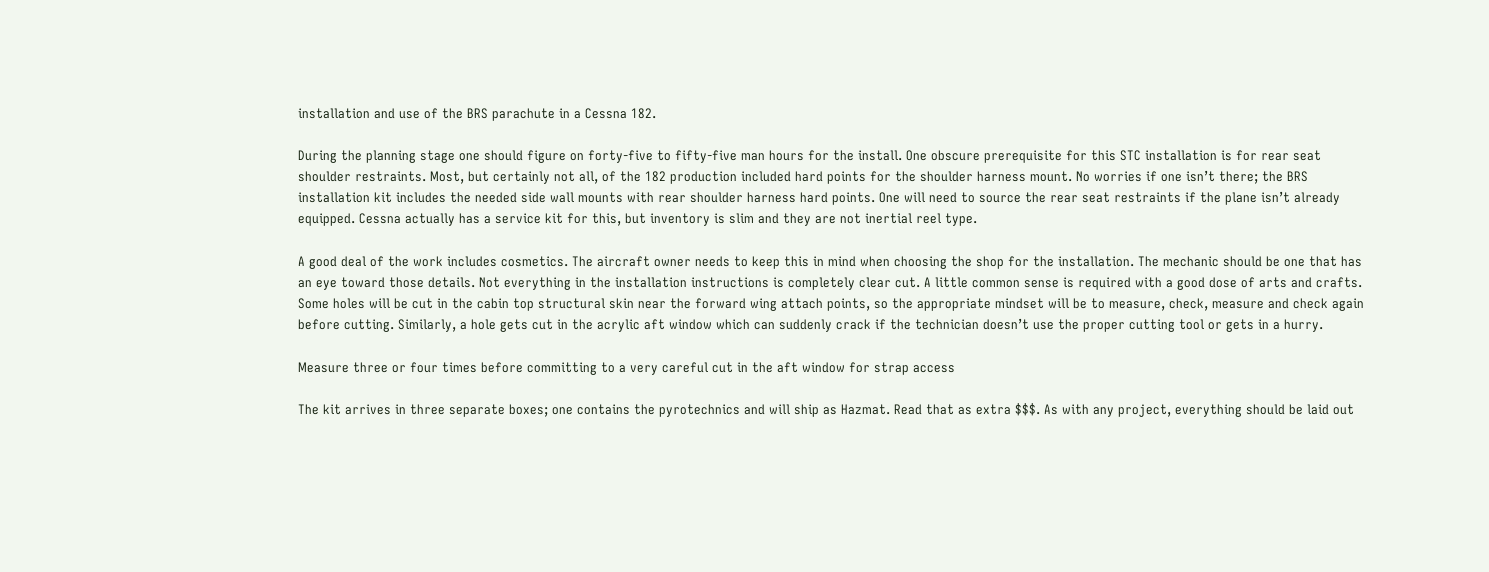installation and use of the BRS parachute in a Cessna 182.

During the planning stage one should figure on forty-five to fifty-five man hours for the install. One obscure prerequisite for this STC installation is for rear seat shoulder restraints. Most, but certainly not all, of the 182 production included hard points for the shoulder harness mount. No worries if one isn’t there; the BRS installation kit includes the needed side wall mounts with rear shoulder harness hard points. One will need to source the rear seat restraints if the plane isn’t already equipped. Cessna actually has a service kit for this, but inventory is slim and they are not inertial reel type.

A good deal of the work includes cosmetics. The aircraft owner needs to keep this in mind when choosing the shop for the installation. The mechanic should be one that has an eye toward those details. Not everything in the installation instructions is completely clear cut. A little common sense is required with a good dose of arts and crafts. Some holes will be cut in the cabin top structural skin near the forward wing attach points, so the appropriate mindset will be to measure, check, measure and check again before cutting. Similarly, a hole gets cut in the acrylic aft window which can suddenly crack if the technician doesn’t use the proper cutting tool or gets in a hurry.

Measure three or four times before committing to a very careful cut in the aft window for strap access

The kit arrives in three separate boxes; one contains the pyrotechnics and will ship as Hazmat. Read that as extra $$$. As with any project, everything should be laid out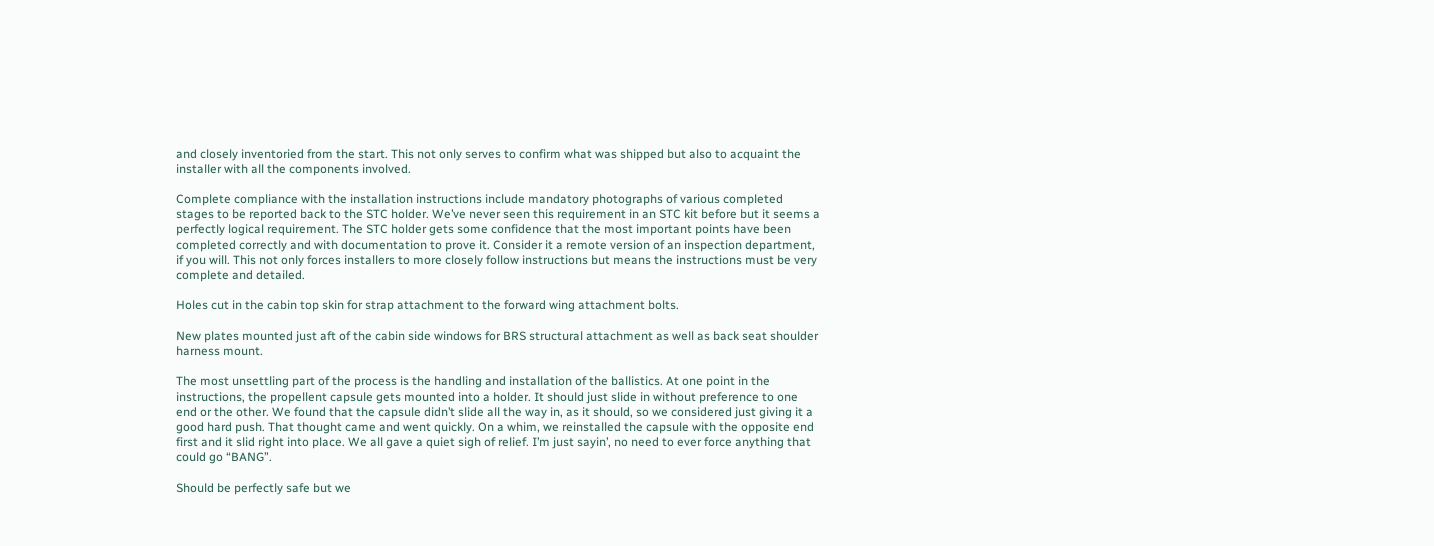and closely inventoried from the start. This not only serves to confirm what was shipped but also to acquaint the installer with all the components involved.

Complete compliance with the installation instructions include mandatory photographs of various completed stages to be reported back to the STC holder. We’ve never seen this requirement in an STC kit before but it seems a perfectly logical requirement. The STC holder gets some confidence that the most important points have been completed correctly and with documentation to prove it. Consider it a remote version of an inspection department, if you will. This not only forces installers to more closely follow instructions but means the instructions must be very complete and detailed.

Holes cut in the cabin top skin for strap attachment to the forward wing attachment bolts.

New plates mounted just aft of the cabin side windows for BRS structural attachment as well as back seat shoulder harness mount.

The most unsettling part of the process is the handling and installation of the ballistics. At one point in the instructions, the propellent capsule gets mounted into a holder. It should just slide in without preference to one end or the other. We found that the capsule didn’t slide all the way in, as it should, so we considered just giving it a good hard push. That thought came and went quickly. On a whim, we reinstalled the capsule with the opposite end first and it slid right into place. We all gave a quiet sigh of relief. I’m just sayin’, no need to ever force anything that could go “BANG”.

Should be perfectly safe but we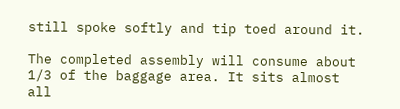still spoke softly and tip toed around it.

The completed assembly will consume about 1/3 of the baggage area. It sits almost all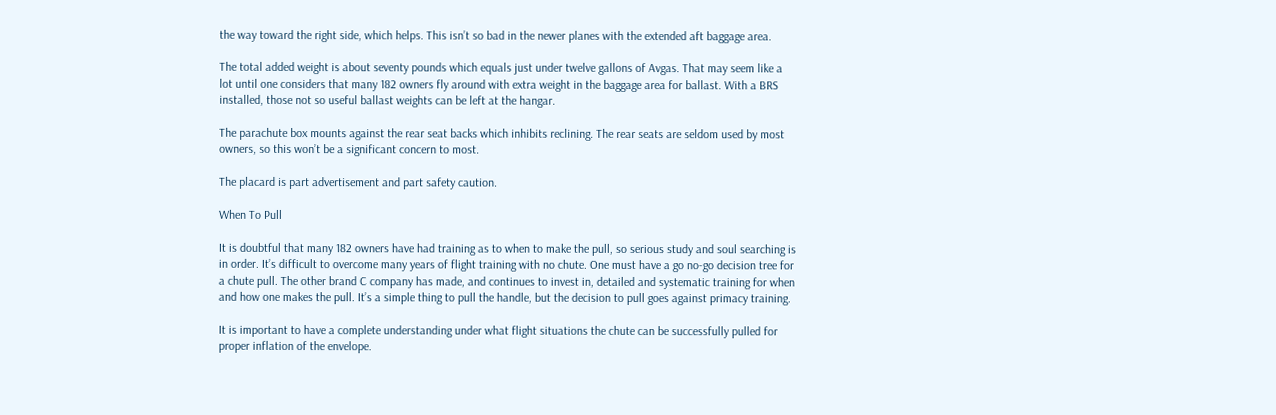the way toward the right side, which helps. This isn’t so bad in the newer planes with the extended aft baggage area.

The total added weight is about seventy pounds which equals just under twelve gallons of Avgas. That may seem like a lot until one considers that many 182 owners fly around with extra weight in the baggage area for ballast. With a BRS installed, those not so useful ballast weights can be left at the hangar.

The parachute box mounts against the rear seat backs which inhibits reclining. The rear seats are seldom used by most owners, so this won’t be a significant concern to most.

The placard is part advertisement and part safety caution.

When To Pull

It is doubtful that many 182 owners have had training as to when to make the pull, so serious study and soul searching is in order. It’s difficult to overcome many years of flight training with no chute. One must have a go no-go decision tree for a chute pull. The other brand C company has made, and continues to invest in, detailed and systematic training for when and how one makes the pull. It’s a simple thing to pull the handle, but the decision to pull goes against primacy training.

It is important to have a complete understanding under what flight situations the chute can be successfully pulled for proper inflation of the envelope.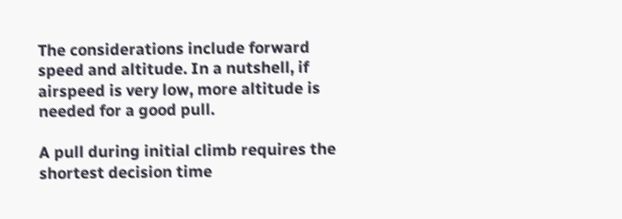The considerations include forward speed and altitude. In a nutshell, if airspeed is very low, more altitude is needed for a good pull.

A pull during initial climb requires the shortest decision time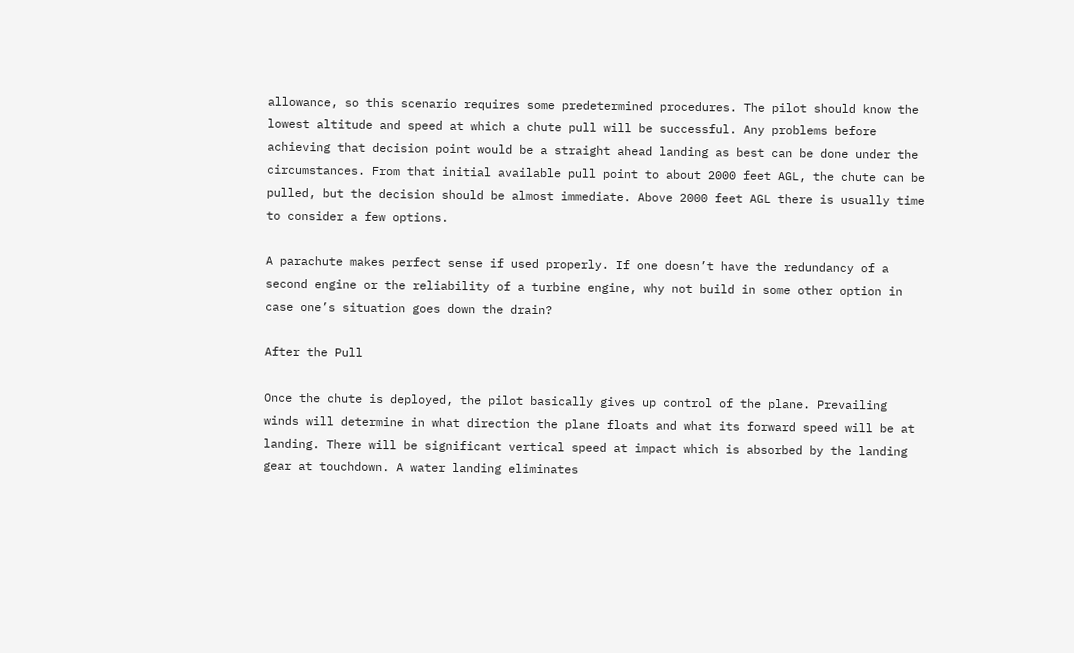allowance, so this scenario requires some predetermined procedures. The pilot should know the lowest altitude and speed at which a chute pull will be successful. Any problems before achieving that decision point would be a straight ahead landing as best can be done under the circumstances. From that initial available pull point to about 2000 feet AGL, the chute can be pulled, but the decision should be almost immediate. Above 2000 feet AGL there is usually time to consider a few options.

A parachute makes perfect sense if used properly. If one doesn’t have the redundancy of a second engine or the reliability of a turbine engine, why not build in some other option in case one’s situation goes down the drain?

After the Pull

Once the chute is deployed, the pilot basically gives up control of the plane. Prevailing winds will determine in what direction the plane floats and what its forward speed will be at landing. There will be significant vertical speed at impact which is absorbed by the landing gear at touchdown. A water landing eliminates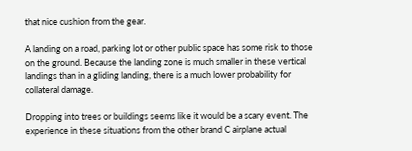that nice cushion from the gear.

A landing on a road, parking lot or other public space has some risk to those on the ground. Because the landing zone is much smaller in these vertical landings than in a gliding landing, there is a much lower probability for collateral damage.

Dropping into trees or buildings seems like it would be a scary event. The experience in these situations from the other brand C airplane actual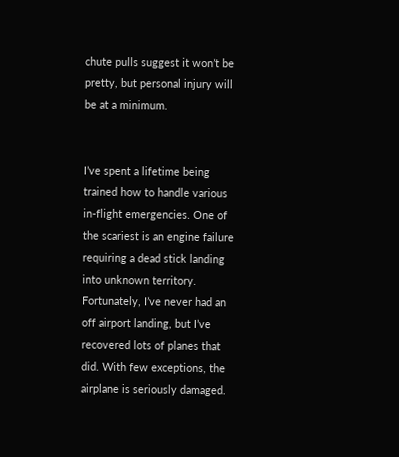chute pulls suggest it won’t be pretty, but personal injury will be at a minimum.


I’ve spent a lifetime being trained how to handle various in-flight emergencies. One of the scariest is an engine failure requiring a dead stick landing into unknown territory. Fortunately, I’ve never had an off airport landing, but I’ve recovered lots of planes that did. With few exceptions, the airplane is seriously damaged.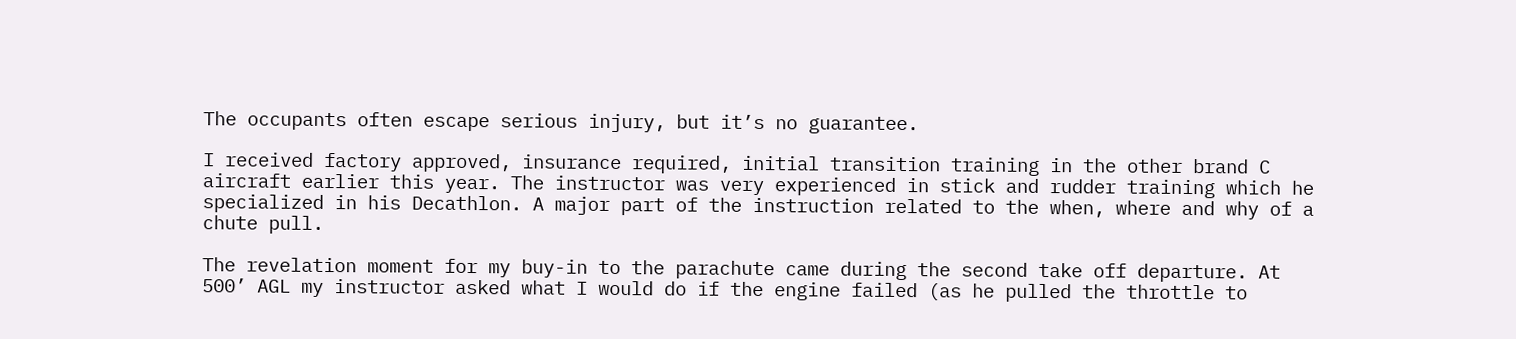The occupants often escape serious injury, but it’s no guarantee.

I received factory approved, insurance required, initial transition training in the other brand C aircraft earlier this year. The instructor was very experienced in stick and rudder training which he specialized in his Decathlon. A major part of the instruction related to the when, where and why of a chute pull.

The revelation moment for my buy-in to the parachute came during the second take off departure. At 500’ AGL my instructor asked what I would do if the engine failed (as he pulled the throttle to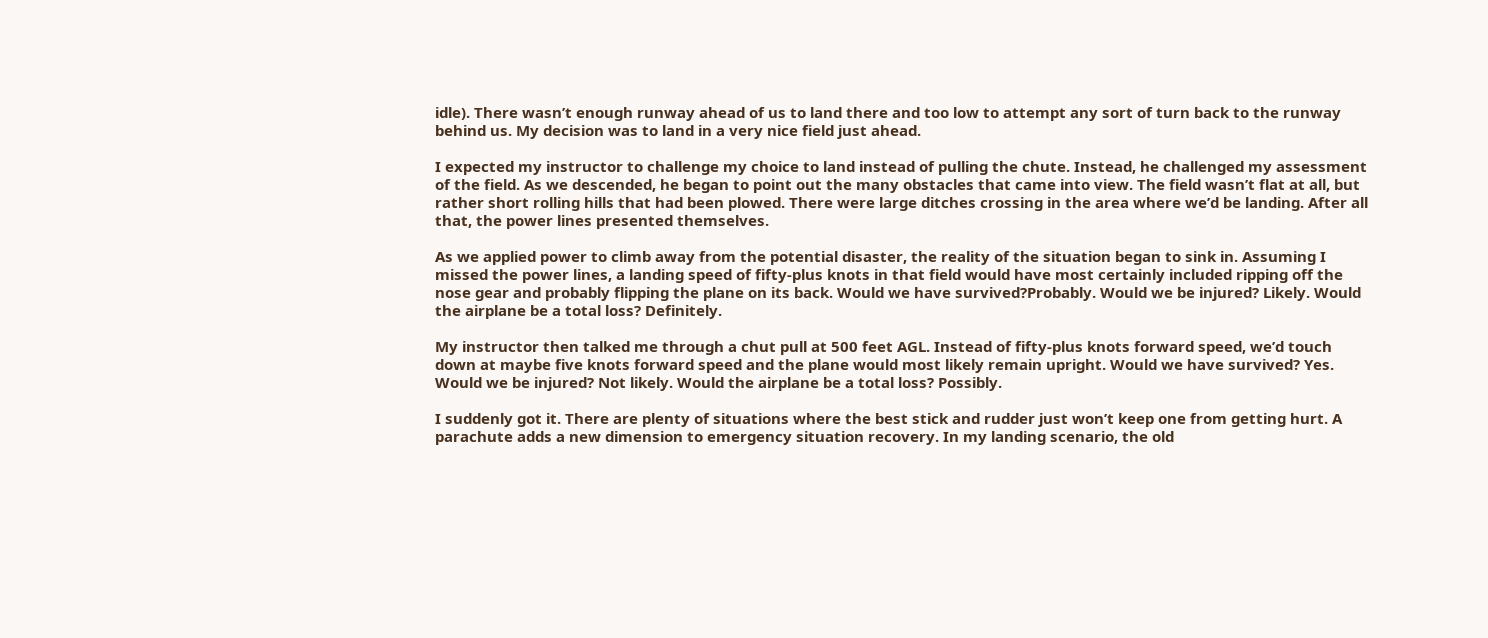idle). There wasn’t enough runway ahead of us to land there and too low to attempt any sort of turn back to the runway behind us. My decision was to land in a very nice field just ahead.

I expected my instructor to challenge my choice to land instead of pulling the chute. Instead, he challenged my assessment of the field. As we descended, he began to point out the many obstacles that came into view. The field wasn’t flat at all, but rather short rolling hills that had been plowed. There were large ditches crossing in the area where we’d be landing. After all that, the power lines presented themselves.

As we applied power to climb away from the potential disaster, the reality of the situation began to sink in. Assuming I missed the power lines, a landing speed of fifty-plus knots in that field would have most certainly included ripping off the nose gear and probably flipping the plane on its back. Would we have survived?Probably. Would we be injured? Likely. Would the airplane be a total loss? Definitely.

My instructor then talked me through a chut pull at 500 feet AGL. Instead of fifty-plus knots forward speed, we’d touch down at maybe five knots forward speed and the plane would most likely remain upright. Would we have survived? Yes. Would we be injured? Not likely. Would the airplane be a total loss? Possibly.

I suddenly got it. There are plenty of situations where the best stick and rudder just won’t keep one from getting hurt. A parachute adds a new dimension to emergency situation recovery. In my landing scenario, the old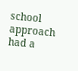school approach had a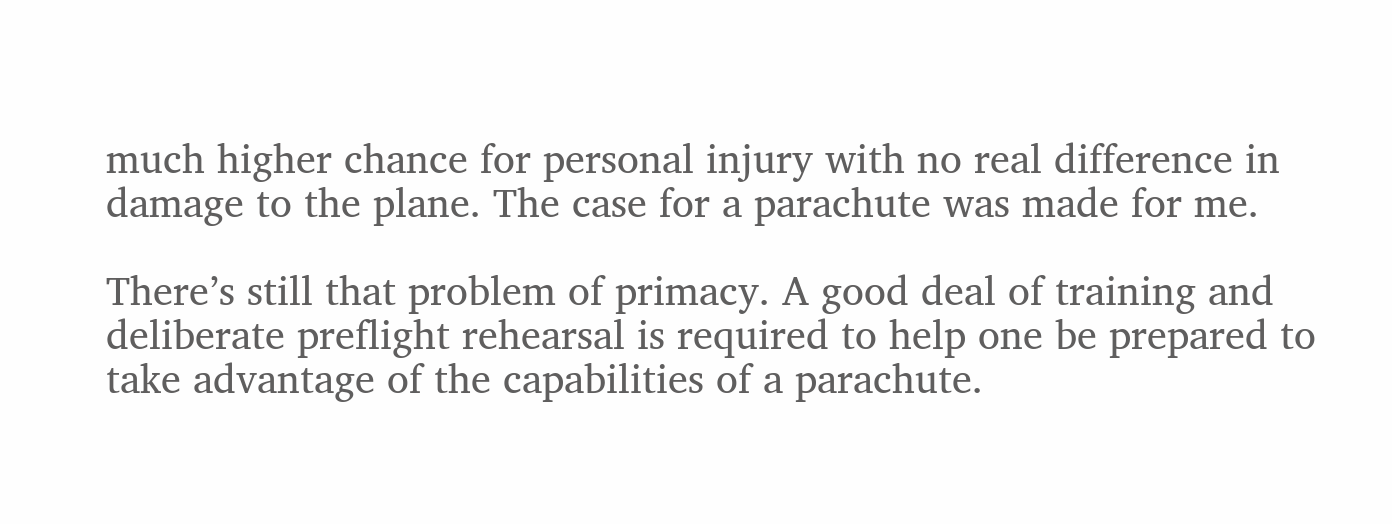much higher chance for personal injury with no real difference in damage to the plane. The case for a parachute was made for me.

There’s still that problem of primacy. A good deal of training and deliberate preflight rehearsal is required to help one be prepared to take advantage of the capabilities of a parachute.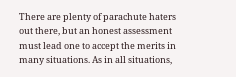There are plenty of parachute haters out there, but an honest assessment must lead one to accept the merits in many situations. As in all situations,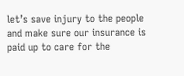let’s save injury to the people and make sure our insurance is paid up to care for the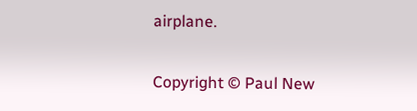airplane.

Copyright © Paul New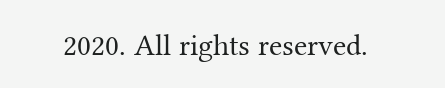2020. All rights reserved.